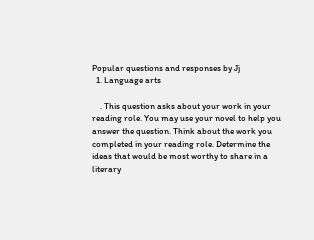Popular questions and responses by Jj
  1. Language arts

    . This question asks about your work in your reading role. You may use your novel to help you answer the question. Think about the work you completed in your reading role. Determine the ideas that would be most worthy to share in a literary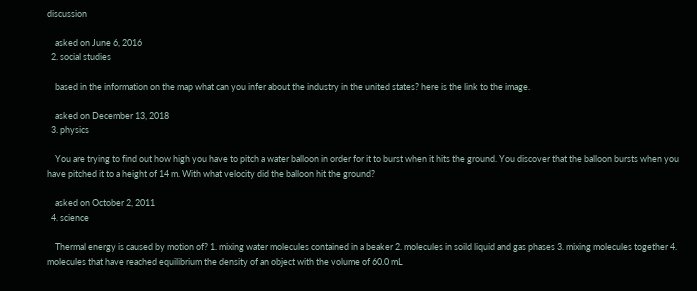discussion

    asked on June 6, 2016
  2. social studies

    based in the information on the map what can you infer about the industry in the united states? here is the link to the image.

    asked on December 13, 2018
  3. physics

    You are trying to find out how high you have to pitch a water balloon in order for it to burst when it hits the ground. You discover that the balloon bursts when you have pitched it to a height of 14 m. With what velocity did the balloon hit the ground?

    asked on October 2, 2011
  4. science

    Thermal energy is caused by motion of? 1. mixing water molecules contained in a beaker 2. molecules in soild liquid and gas phases 3. mixing molecules together 4. molecules that have reached equilibrium the density of an object with the volume of 60.0 mL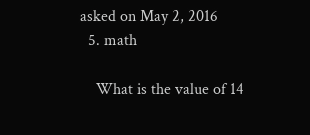asked on May 2, 2016
  5. math

    What is the value of 14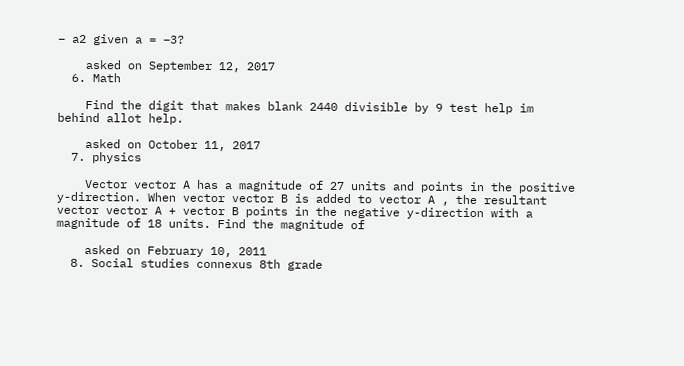– a2 given a = –3?

    asked on September 12, 2017
  6. Math

    Find the digit that makes blank 2440 divisible by 9 test help im behind allot help.

    asked on October 11, 2017
  7. physics

    Vector vector A has a magnitude of 27 units and points in the positive y-direction. When vector vector B is added to vector A , the resultant vector vector A + vector B points in the negative y-direction with a magnitude of 18 units. Find the magnitude of

    asked on February 10, 2011
  8. Social studies connexus 8th grade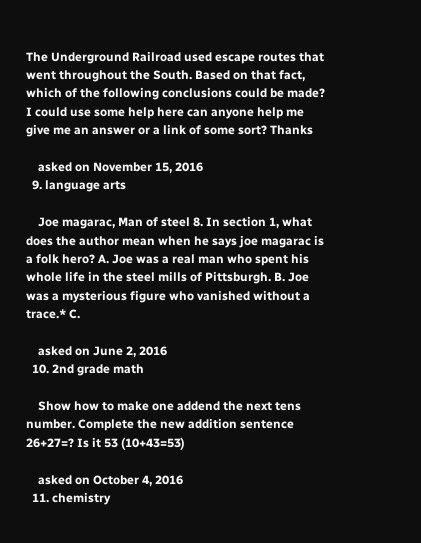The Underground Railroad used escape routes that went throughout the South. Based on that fact, which of the following conclusions could be made? I could use some help here can anyone help me give me an answer or a link of some sort? Thanks

    asked on November 15, 2016
  9. language arts

    Joe magarac, Man of steel 8. In section 1, what does the author mean when he says joe magarac is a folk hero? A. Joe was a real man who spent his whole life in the steel mills of Pittsburgh. B. Joe was a mysterious figure who vanished without a trace.* C.

    asked on June 2, 2016
  10. 2nd grade math

    Show how to make one addend the next tens number. Complete the new addition sentence 26+27=? Is it 53 (10+43=53)

    asked on October 4, 2016
  11. chemistry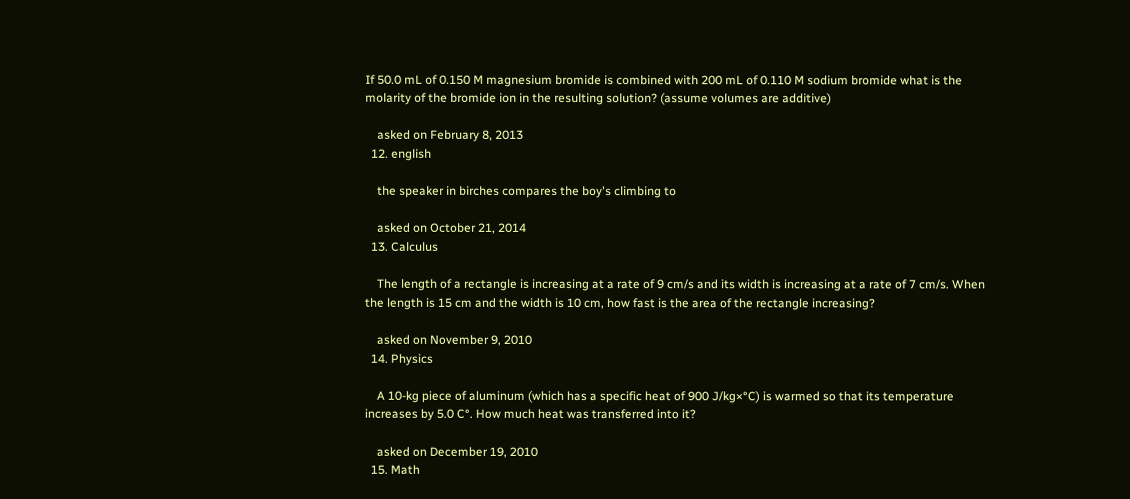If 50.0 mL of 0.150 M magnesium bromide is combined with 200 mL of 0.110 M sodium bromide what is the molarity of the bromide ion in the resulting solution? (assume volumes are additive)

    asked on February 8, 2013
  12. english

    the speaker in birches compares the boy's climbing to

    asked on October 21, 2014
  13. Calculus

    The length of a rectangle is increasing at a rate of 9 cm/s and its width is increasing at a rate of 7 cm/s. When the length is 15 cm and the width is 10 cm, how fast is the area of the rectangle increasing?

    asked on November 9, 2010
  14. Physics

    A 10-kg piece of aluminum (which has a specific heat of 900 J/kg×°C) is warmed so that its temperature increases by 5.0 C°. How much heat was transferred into it?

    asked on December 19, 2010
  15. Math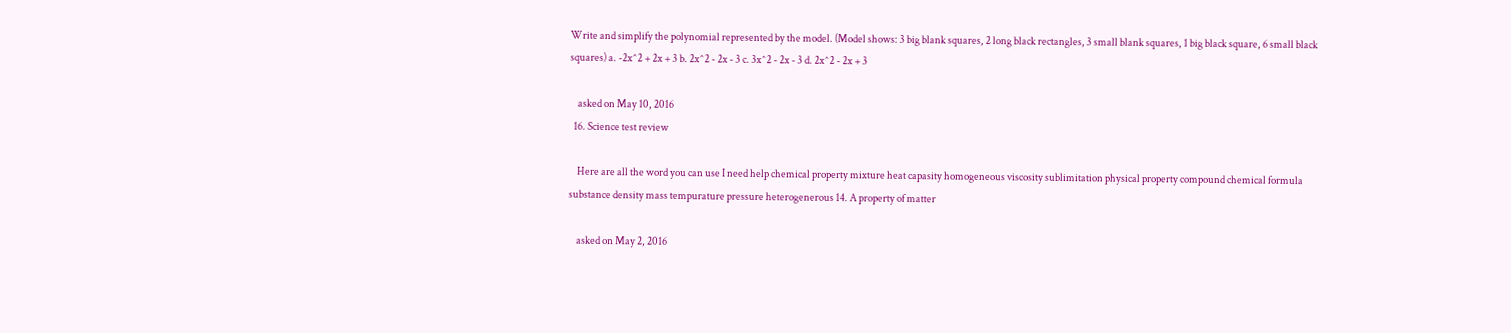Write and simplify the polynomial represented by the model. (Model shows: 3 big blank squares, 2 long black rectangles, 3 small blank squares, 1 big black square, 6 small black squares) a. -2x^2 + 2x + 3 b. 2x^2 - 2x - 3 c. 3x^2 - 2x - 3 d. 2x^2 - 2x + 3

    asked on May 10, 2016
  16. Science test review

    Here are all the word you can use I need help chemical property mixture heat capasity homogeneous viscosity sublimitation physical property compound chemical formula substance density mass tempurature pressure heterogenerous 14. A property of matter

    asked on May 2, 2016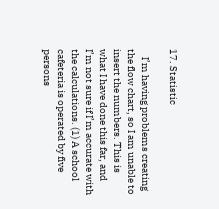17. Statistic

    I’m having problems creating the flow chart, so I am unable to insert the numbers. This is what I have done this far, and I’m not sure if I’m accurate with the calculations. (1) A school cafeteria is operated by five persons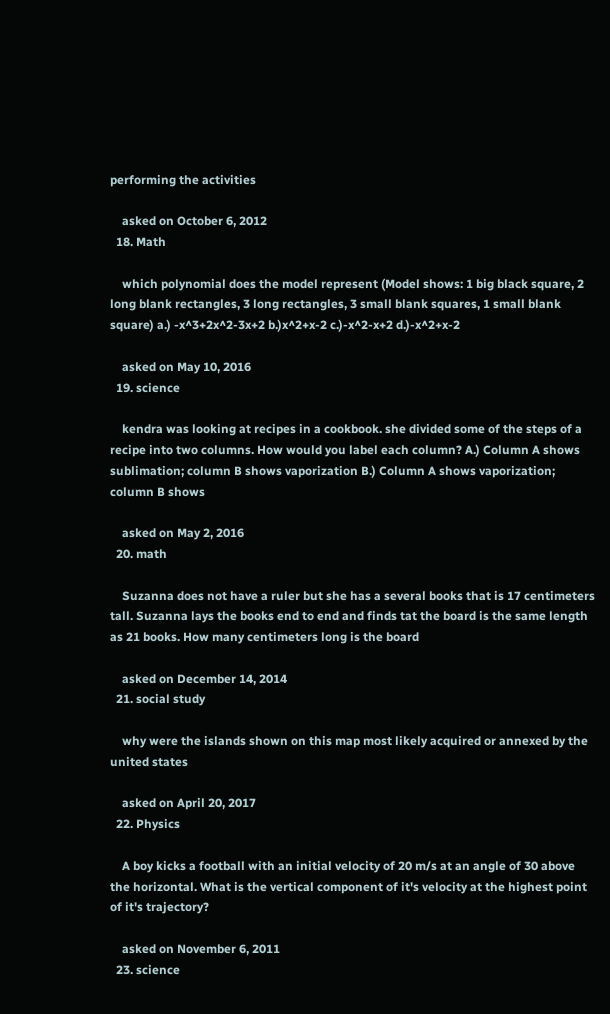performing the activities

    asked on October 6, 2012
  18. Math

    which polynomial does the model represent (Model shows: 1 big black square, 2 long blank rectangles, 3 long rectangles, 3 small blank squares, 1 small blank square) a.) -x^3+2x^2-3x+2 b.)x^2+x-2 c.)-x^2-x+2 d.)-x^2+x-2

    asked on May 10, 2016
  19. science

    kendra was looking at recipes in a cookbook. she divided some of the steps of a recipe into two columns. How would you label each column? A.) Column A shows sublimation; column B shows vaporization B.) Column A shows vaporization; column B shows

    asked on May 2, 2016
  20. math

    Suzanna does not have a ruler but she has a several books that is 17 centimeters tall. Suzanna lays the books end to end and finds tat the board is the same length as 21 books. How many centimeters long is the board

    asked on December 14, 2014
  21. social study

    why were the islands shown on this map most likely acquired or annexed by the united states

    asked on April 20, 2017
  22. Physics

    A boy kicks a football with an initial velocity of 20 m/s at an angle of 30 above the horizontal. What is the vertical component of it's velocity at the highest point of it's trajectory?

    asked on November 6, 2011
  23. science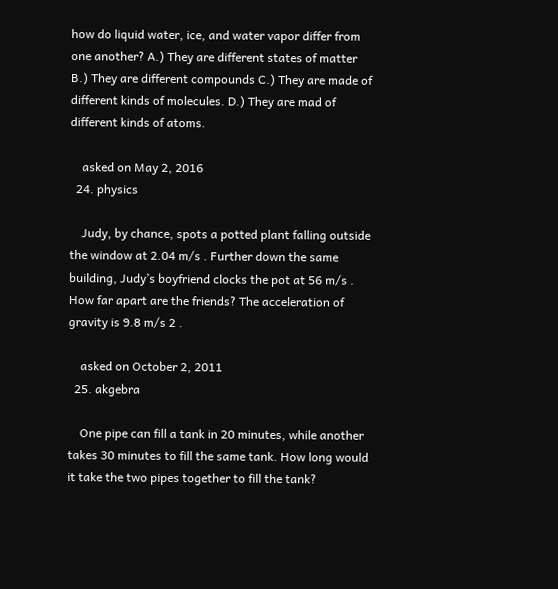how do liquid water, ice, and water vapor differ from one another? A.) They are different states of matter B.) They are different compounds C.) They are made of different kinds of molecules. D.) They are mad of different kinds of atoms.

    asked on May 2, 2016
  24. physics

    Judy, by chance, spots a potted plant falling outside the window at 2.04 m/s . Further down the same building, Judy’s boyfriend clocks the pot at 56 m/s . How far apart are the friends? The acceleration of gravity is 9.8 m/s 2 .

    asked on October 2, 2011
  25. akgebra

    One pipe can fill a tank in 20 minutes, while another takes 30 minutes to fill the same tank. How long would it take the two pipes together to fill the tank?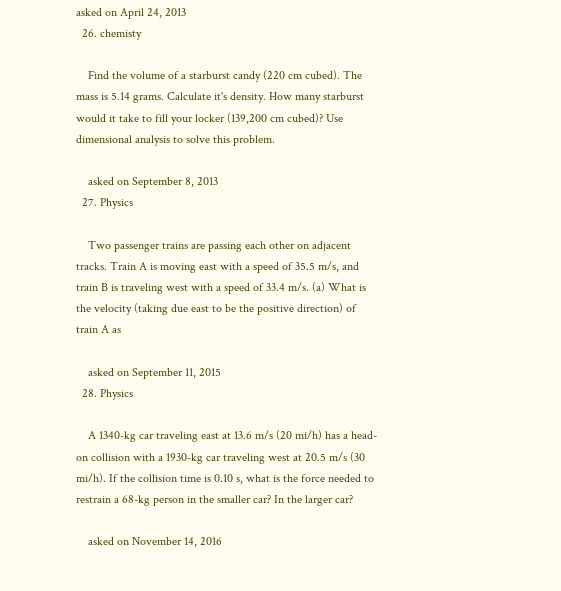asked on April 24, 2013
  26. chemisty

    Find the volume of a starburst candy (220 cm cubed). The mass is 5.14 grams. Calculate it's density. How many starburst would it take to fill your locker (139,200 cm cubed)? Use dimensional analysis to solve this problem.

    asked on September 8, 2013
  27. Physics

    Two passenger trains are passing each other on adjacent tracks. Train A is moving east with a speed of 35.5 m/s, and train B is traveling west with a speed of 33.4 m/s. (a) What is the velocity (taking due east to be the positive direction) of train A as

    asked on September 11, 2015
  28. Physics

    A 1340-kg car traveling east at 13.6 m/s (20 mi/h) has a head-on collision with a 1930-kg car traveling west at 20.5 m/s (30 mi/h). If the collision time is 0.10 s, what is the force needed to restrain a 68-kg person in the smaller car? In the larger car?

    asked on November 14, 2016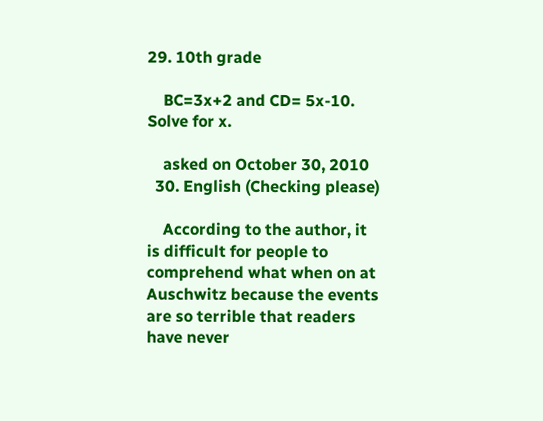29. 10th grade

    BC=3x+2 and CD= 5x-10. Solve for x.

    asked on October 30, 2010
  30. English (Checking please)

    According to the author, it is difficult for people to comprehend what when on at Auschwitz because the events are so terrible that readers have never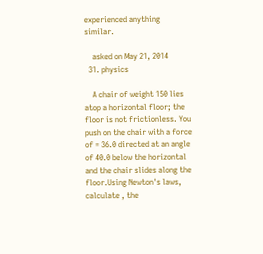experienced anything similar.

    asked on May 21, 2014
  31. physics

    A chair of weight 150 lies atop a horizontal floor; the floor is not frictionless. You push on the chair with a force of = 36.0 directed at an angle of 40.0 below the horizontal and the chair slides along the floor.Using Newton's laws, calculate , the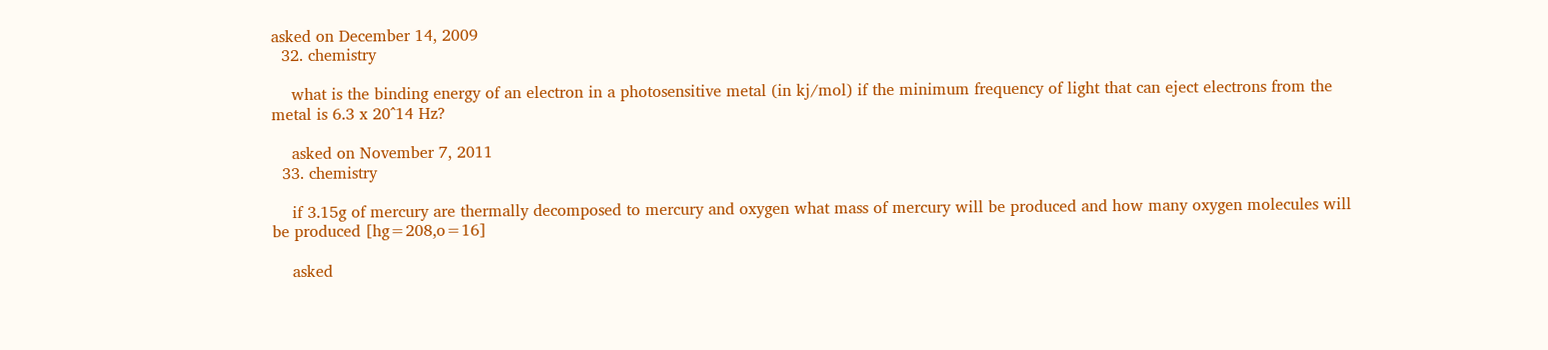asked on December 14, 2009
  32. chemistry

    what is the binding energy of an electron in a photosensitive metal (in kj/mol) if the minimum frequency of light that can eject electrons from the metal is 6.3 x 20^14 Hz?

    asked on November 7, 2011
  33. chemistry

    if 3.15g of mercury are thermally decomposed to mercury and oxygen what mass of mercury will be produced and how many oxygen molecules will be produced [hg=208,o=16]

    asked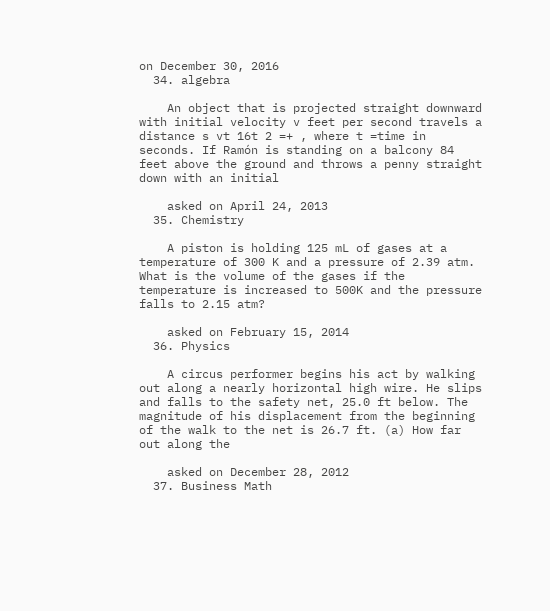on December 30, 2016
  34. algebra

    An object that is projected straight downward with initial velocity v feet per second travels a distance s vt 16t 2 =+ , where t =time in seconds. If Ramón is standing on a balcony 84 feet above the ground and throws a penny straight down with an initial

    asked on April 24, 2013
  35. Chemistry

    A piston is holding 125 mL of gases at a temperature of 300 K and a pressure of 2.39 atm. What is the volume of the gases if the temperature is increased to 500K and the pressure falls to 2.15 atm?

    asked on February 15, 2014
  36. Physics

    A circus performer begins his act by walking out along a nearly horizontal high wire. He slips and falls to the safety net, 25.0 ft below. The magnitude of his displacement from the beginning of the walk to the net is 26.7 ft. (a) How far out along the

    asked on December 28, 2012
  37. Business Math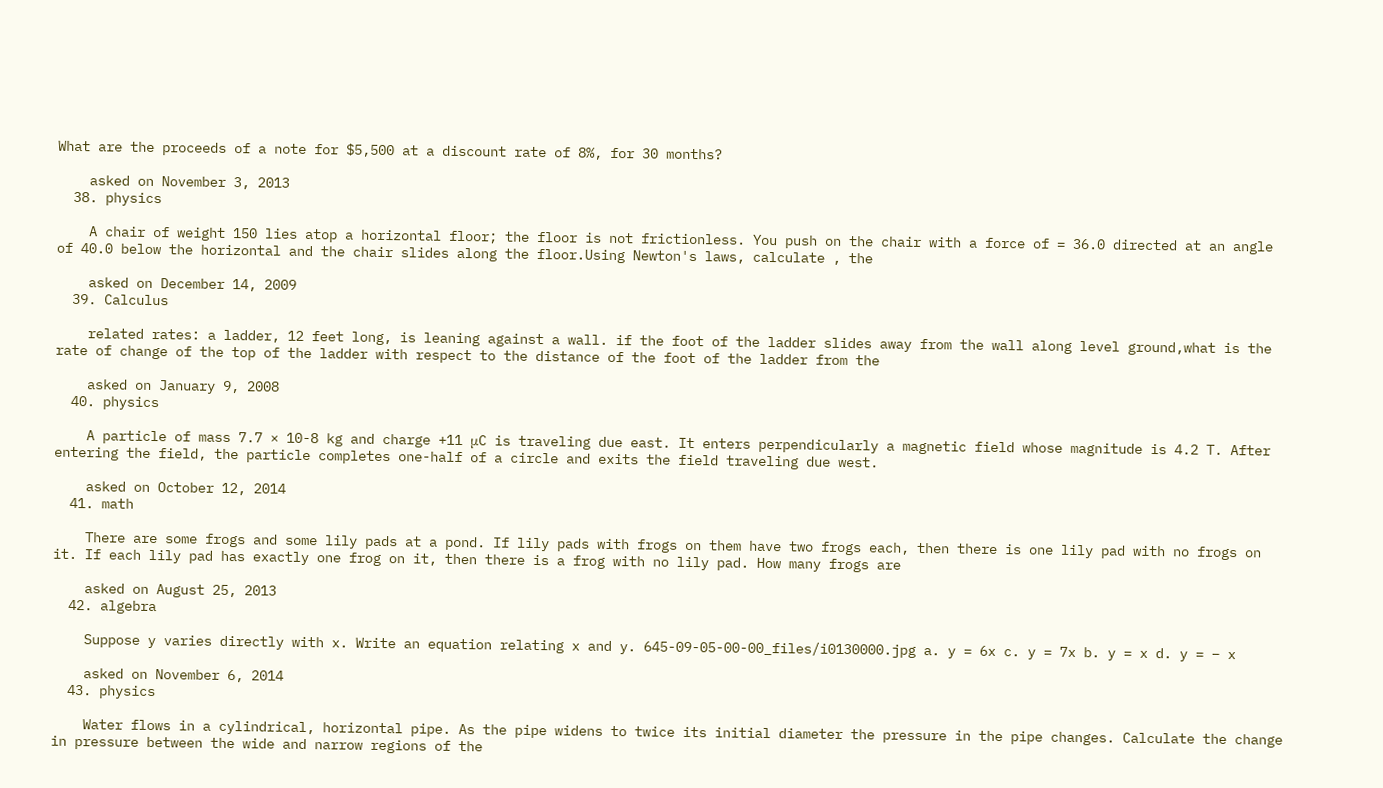What are the proceeds of a note for $5,500 at a discount rate of 8%, for 30 months?

    asked on November 3, 2013
  38. physics

    A chair of weight 150 lies atop a horizontal floor; the floor is not frictionless. You push on the chair with a force of = 36.0 directed at an angle of 40.0 below the horizontal and the chair slides along the floor.Using Newton's laws, calculate , the

    asked on December 14, 2009
  39. Calculus

    related rates: a ladder, 12 feet long, is leaning against a wall. if the foot of the ladder slides away from the wall along level ground,what is the rate of change of the top of the ladder with respect to the distance of the foot of the ladder from the

    asked on January 9, 2008
  40. physics

    A particle of mass 7.7 × 10-8 kg and charge +11 μC is traveling due east. It enters perpendicularly a magnetic field whose magnitude is 4.2 T. After entering the field, the particle completes one-half of a circle and exits the field traveling due west.

    asked on October 12, 2014
  41. math

    There are some frogs and some lily pads at a pond. If lily pads with frogs on them have two frogs each, then there is one lily pad with no frogs on it. If each lily pad has exactly one frog on it, then there is a frog with no lily pad. How many frogs are

    asked on August 25, 2013
  42. algebra

    Suppose y varies directly with x. Write an equation relating x and y. 645-09-05-00-00_files/i0130000.jpg a. y = 6x c. y = 7x b. y = x d. y = − x

    asked on November 6, 2014
  43. physics

    Water flows in a cylindrical, horizontal pipe. As the pipe widens to twice its initial diameter the pressure in the pipe changes. Calculate the change in pressure between the wide and narrow regions of the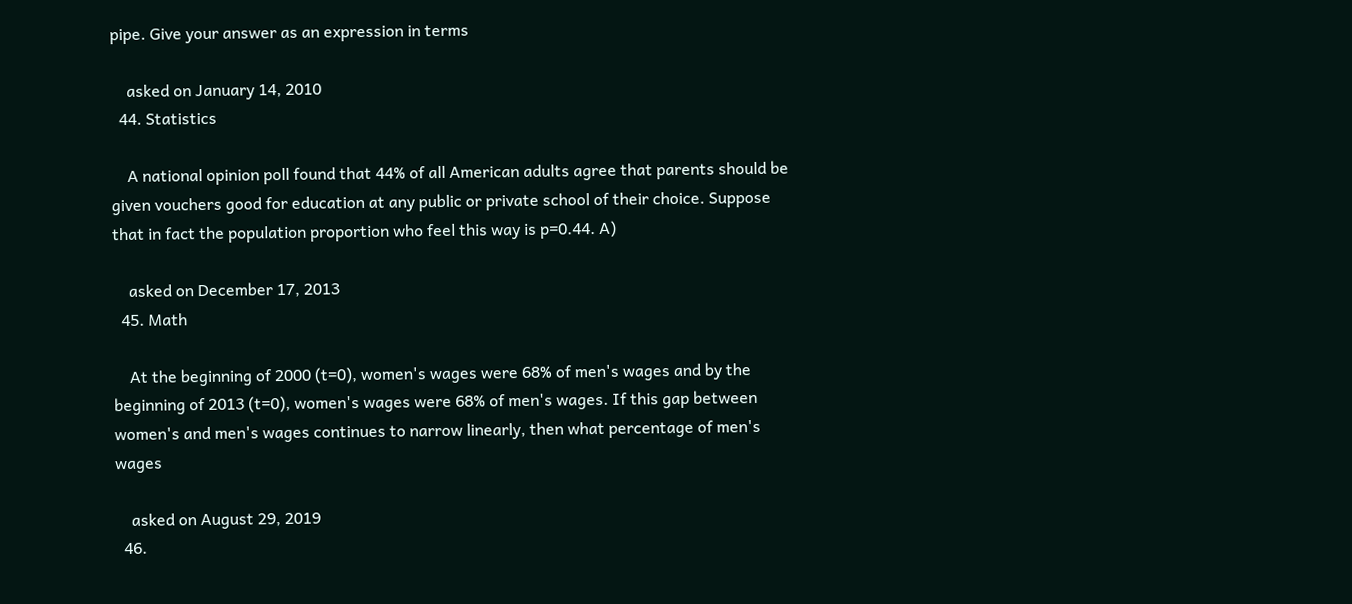pipe. Give your answer as an expression in terms

    asked on January 14, 2010
  44. Statistics

    A national opinion poll found that 44% of all American adults agree that parents should be given vouchers good for education at any public or private school of their choice. Suppose that in fact the population proportion who feel this way is p=0.44. A)

    asked on December 17, 2013
  45. Math

    At the beginning of 2000 (t=0), women's wages were 68% of men's wages and by the beginning of 2013 (t=0), women's wages were 68% of men's wages. If this gap between women's and men's wages continues to narrow linearly, then what percentage of men's wages

    asked on August 29, 2019
  46.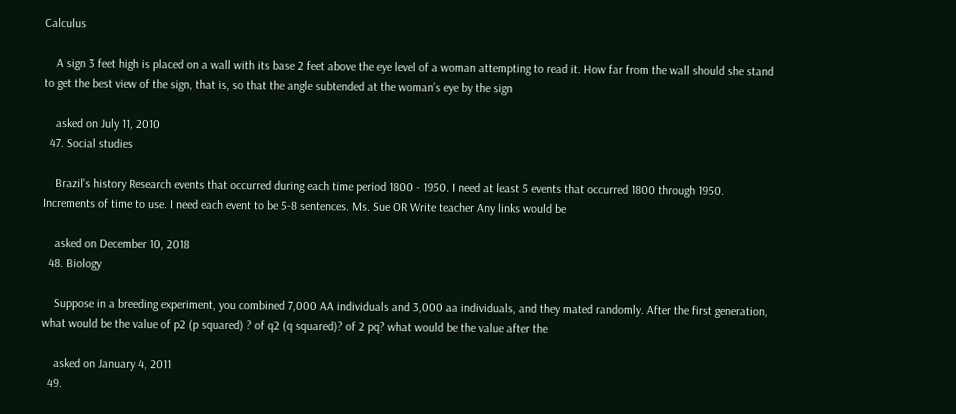Calculus

    A sign 3 feet high is placed on a wall with its base 2 feet above the eye level of a woman attempting to read it. How far from the wall should she stand to get the best view of the sign, that is, so that the angle subtended at the woman’s eye by the sign

    asked on July 11, 2010
  47. Social studies

    Brazil's history Research events that occurred during each time period 1800 - 1950. I need at least 5 events that occurred 1800 through 1950. Increments of time to use. I need each event to be 5-8 sentences. Ms. Sue OR Write teacher Any links would be

    asked on December 10, 2018
  48. Biology

    Suppose in a breeding experiment, you combined 7,000 AA individuals and 3,000 aa individuals, and they mated randomly. After the first generation, what would be the value of p2 (p squared) ? of q2 (q squared)? of 2 pq? what would be the value after the

    asked on January 4, 2011
  49.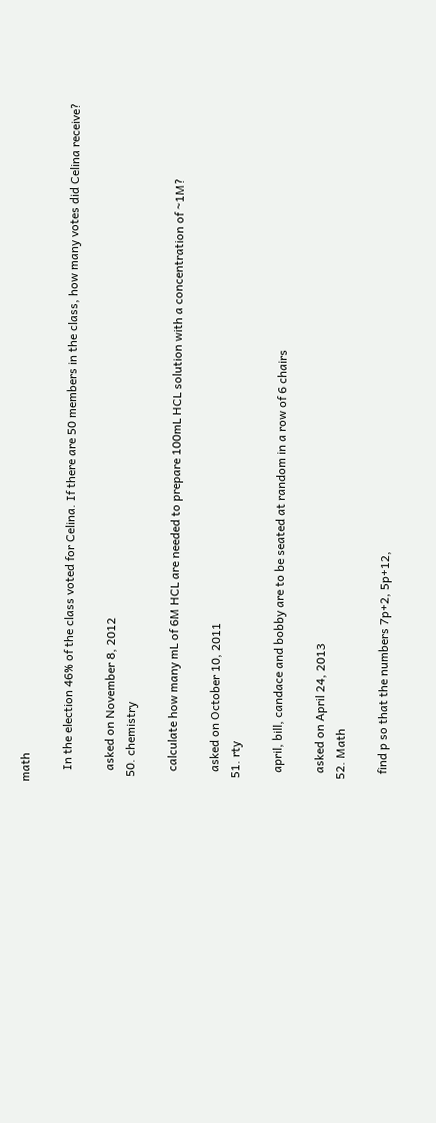math

    In the election 46% of the class voted for Celina. If there are 50 members in the class, how many votes did Celina receive?

    asked on November 8, 2012
  50. chemistry

    calculate how many mL of 6M HCL are needed to prepare 100mL HCL solution with a concentration of ~1M?

    asked on October 10, 2011
  51. rty

    april, bill, candace and bobby are to be seated at random in a row of 6 chairs

    asked on April 24, 2013
  52. Math

    find p so that the numbers 7p+2, 5p+12,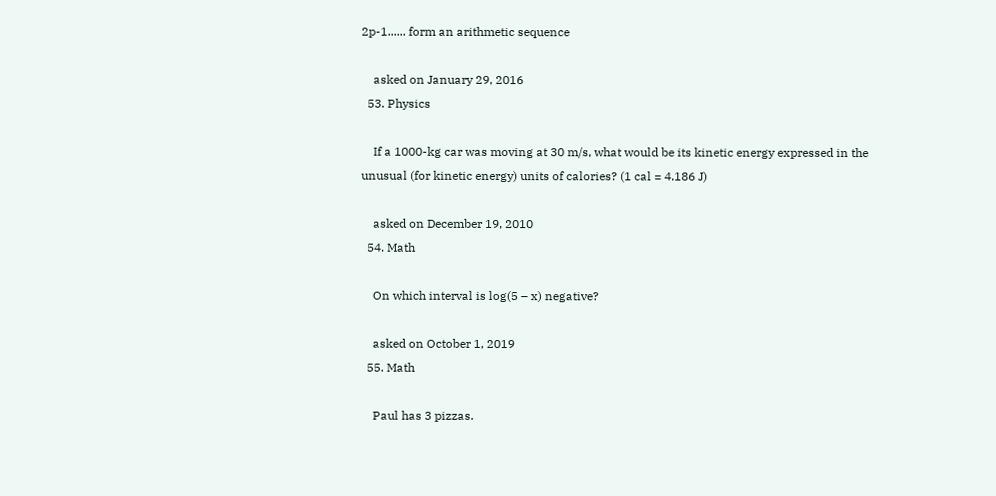2p-1...... form an arithmetic sequence

    asked on January 29, 2016
  53. Physics

    If a 1000-kg car was moving at 30 m/s, what would be its kinetic energy expressed in the unusual (for kinetic energy) units of calories? (1 cal = 4.186 J)

    asked on December 19, 2010
  54. Math

    On which interval is log(5 – x) negative?

    asked on October 1, 2019
  55. Math

    Paul has 3 pizzas.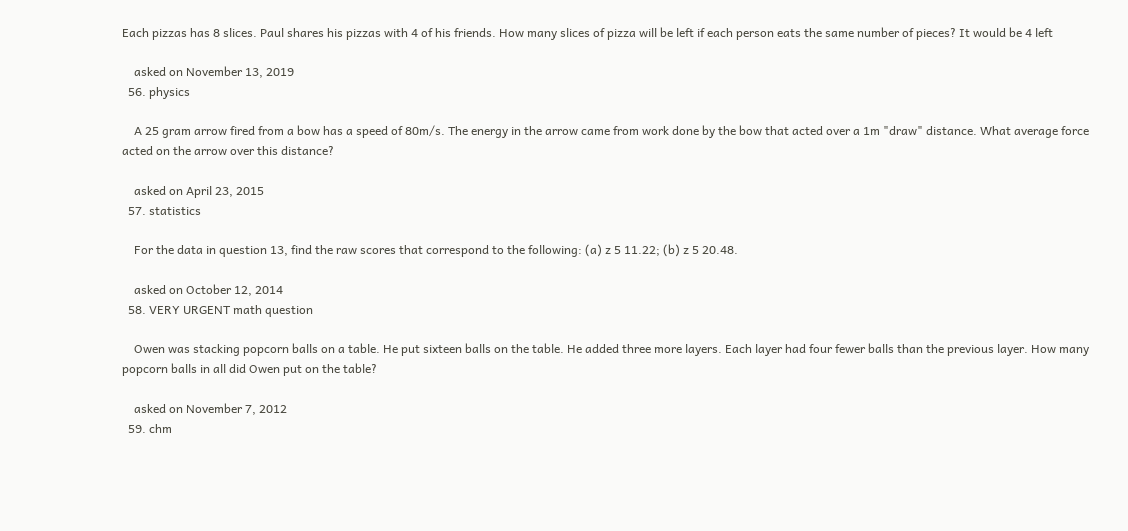Each pizzas has 8 slices. Paul shares his pizzas with 4 of his friends. How many slices of pizza will be left if each person eats the same number of pieces? It would be 4 left

    asked on November 13, 2019
  56. physics

    A 25 gram arrow fired from a bow has a speed of 80m/s. The energy in the arrow came from work done by the bow that acted over a 1m "draw" distance. What average force acted on the arrow over this distance?

    asked on April 23, 2015
  57. statistics

    For the data in question 13, find the raw scores that correspond to the following: (a) z 5 11.22; (b) z 5 20.48.

    asked on October 12, 2014
  58. VERY URGENT math question

    Owen was stacking popcorn balls on a table. He put sixteen balls on the table. He added three more layers. Each layer had four fewer balls than the previous layer. How many popcorn balls in all did Owen put on the table?

    asked on November 7, 2012
  59. chm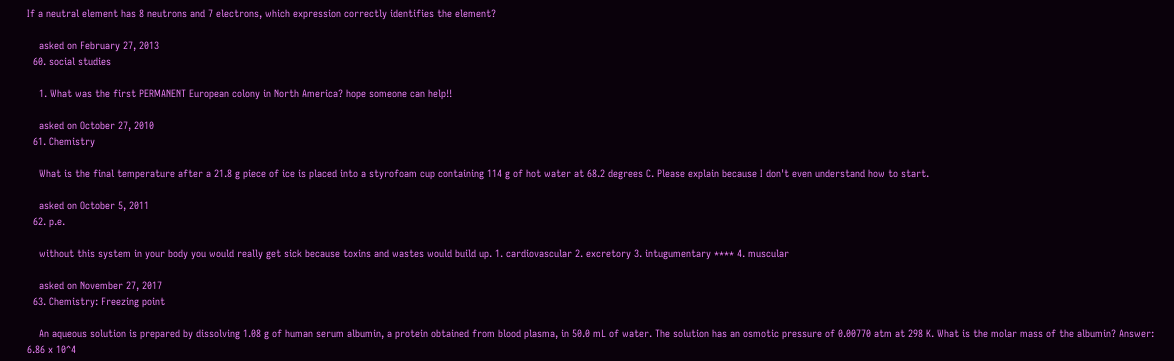If a neutral element has 8 neutrons and 7 electrons, which expression correctly identifies the element?

    asked on February 27, 2013
  60. social studies

    1. What was the first PERMANENT European colony in North America? hope someone can help!!

    asked on October 27, 2010
  61. Chemistry

    What is the final temperature after a 21.8 g piece of ice is placed into a styrofoam cup containing 114 g of hot water at 68.2 degrees C. Please explain because I don't even understand how to start.

    asked on October 5, 2011
  62. p.e.

    without this system in your body you would really get sick because toxins and wastes would build up. 1. cardiovascular 2. excretory 3. intugumentary **** 4. muscular

    asked on November 27, 2017
  63. Chemistry: Freezing point

    An aqueous solution is prepared by dissolving 1.08 g of human serum albumin, a protein obtained from blood plasma, in 50.0 mL of water. The solution has an osmotic pressure of 0.00770 atm at 298 K. What is the molar mass of the albumin? Answer: 6.86 x 10^4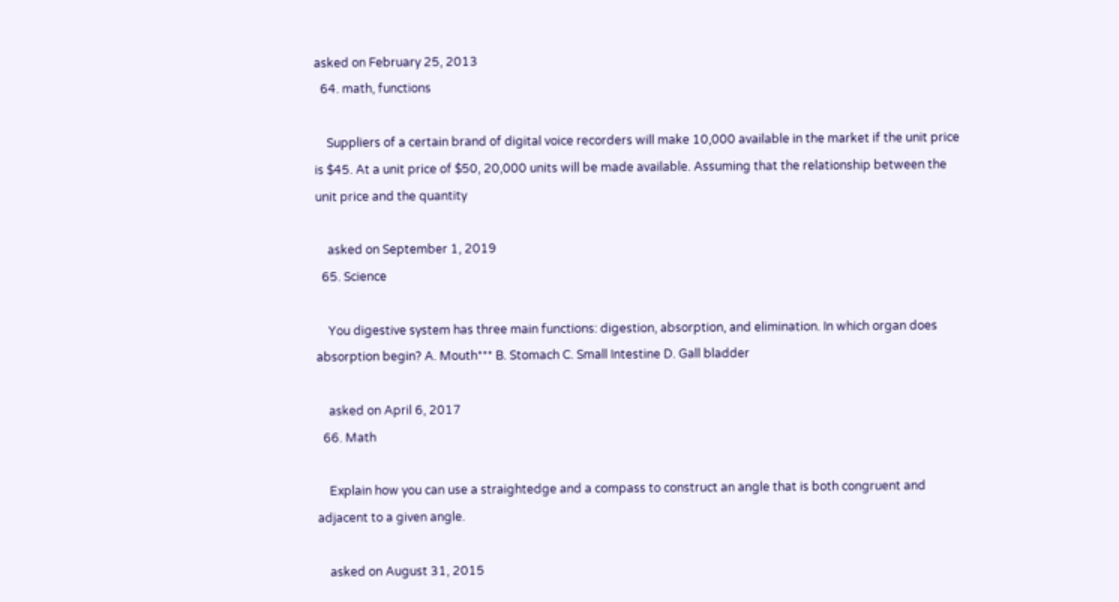asked on February 25, 2013
  64. math, functions

    Suppliers of a certain brand of digital voice recorders will make 10,000 available in the market if the unit price is $45. At a unit price of $50, 20,000 units will be made available. Assuming that the relationship between the unit price and the quantity

    asked on September 1, 2019
  65. Science

    You digestive system has three main functions: digestion, absorption, and elimination. In which organ does absorption begin? A. Mouth*** B. Stomach C. Small Intestine D. Gall bladder

    asked on April 6, 2017
  66. Math

    Explain how you can use a straightedge and a compass to construct an angle that is both congruent and adjacent to a given angle.

    asked on August 31, 2015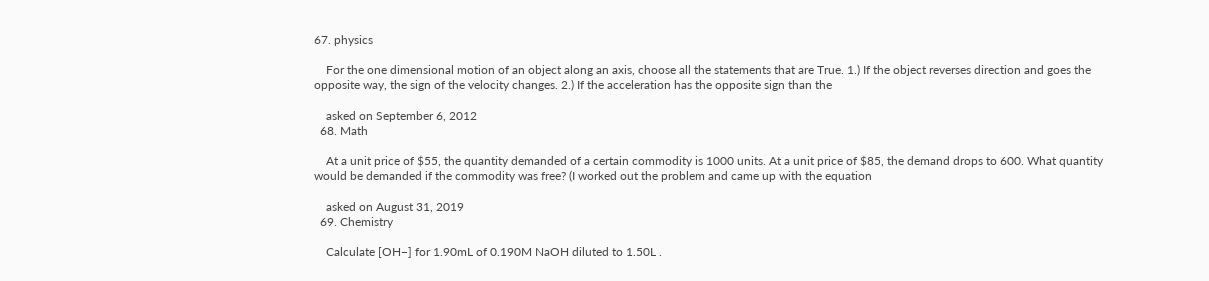67. physics

    For the one dimensional motion of an object along an axis, choose all the statements that are True. 1.) If the object reverses direction and goes the opposite way, the sign of the velocity changes. 2.) If the acceleration has the opposite sign than the

    asked on September 6, 2012
  68. Math

    At a unit price of $55, the quantity demanded of a certain commodity is 1000 units. At a unit price of $85, the demand drops to 600. What quantity would be demanded if the commodity was free? (I worked out the problem and came up with the equation

    asked on August 31, 2019
  69. Chemistry

    Calculate [OH−] for 1.90mL of 0.190M NaOH diluted to 1.50L .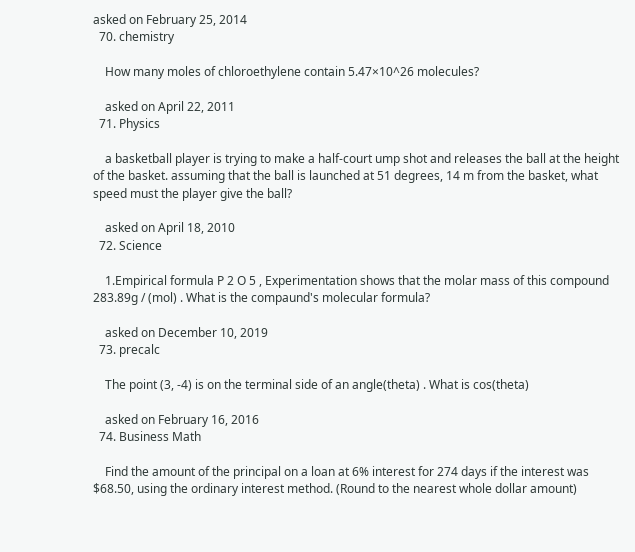asked on February 25, 2014
  70. chemistry

    How many moles of chloroethylene contain 5.47×10^26 molecules?

    asked on April 22, 2011
  71. Physics

    a basketball player is trying to make a half-court ump shot and releases the ball at the height of the basket. assuming that the ball is launched at 51 degrees, 14 m from the basket, what speed must the player give the ball?

    asked on April 18, 2010
  72. Science

    1.Empirical formula P 2 O 5 , Experimentation shows that the molar mass of this compound 283.89g / (mol) . What is the compaund's molecular formula?

    asked on December 10, 2019
  73. precalc

    The point (3, -4) is on the terminal side of an angle(theta) . What is cos(theta)

    asked on February 16, 2016
  74. Business Math

    Find the amount of the principal on a loan at 6% interest for 274 days if the interest was $68.50, using the ordinary interest method. (Round to the nearest whole dollar amount)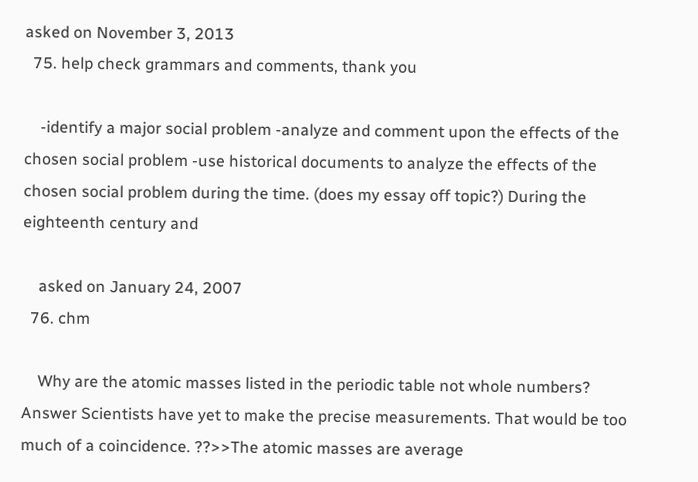asked on November 3, 2013
  75. help check grammars and comments, thank you

    -identify a major social problem -analyze and comment upon the effects of the chosen social problem -use historical documents to analyze the effects of the chosen social problem during the time. (does my essay off topic?) During the eighteenth century and

    asked on January 24, 2007
  76. chm

    Why are the atomic masses listed in the periodic table not whole numbers? Answer Scientists have yet to make the precise measurements. That would be too much of a coincidence. ??>>The atomic masses are average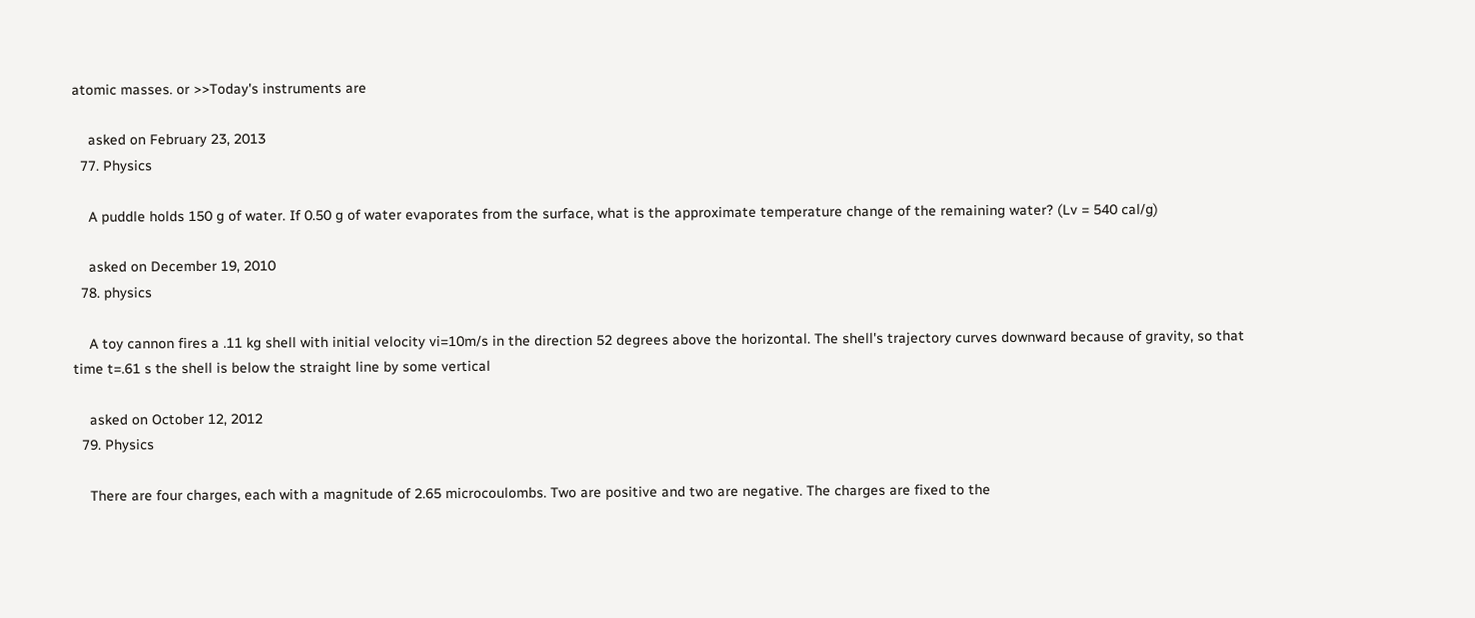atomic masses. or >>Today's instruments are

    asked on February 23, 2013
  77. Physics

    A puddle holds 150 g of water. If 0.50 g of water evaporates from the surface, what is the approximate temperature change of the remaining water? (Lv = 540 cal/g)

    asked on December 19, 2010
  78. physics

    A toy cannon fires a .11 kg shell with initial velocity vi=10m/s in the direction 52 degrees above the horizontal. The shell's trajectory curves downward because of gravity, so that time t=.61 s the shell is below the straight line by some vertical

    asked on October 12, 2012
  79. Physics

    There are four charges, each with a magnitude of 2.65 microcoulombs. Two are positive and two are negative. The charges are fixed to the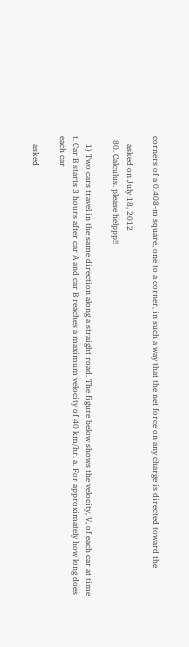corners of a 0.408-m square, one to a corner, in such a way that the net force on any charge is directed toward the

    asked on July 18, 2012
  80. Calculus. please helppp!!

    1) Two cars travel in the same direction along a straight road. The figure below shows the velocity, V, of each car at time t. Car B starts 3 hours after car A and car B reaches a maximum velocity of 40 km/hr. a. For approximately how long does each car

    asked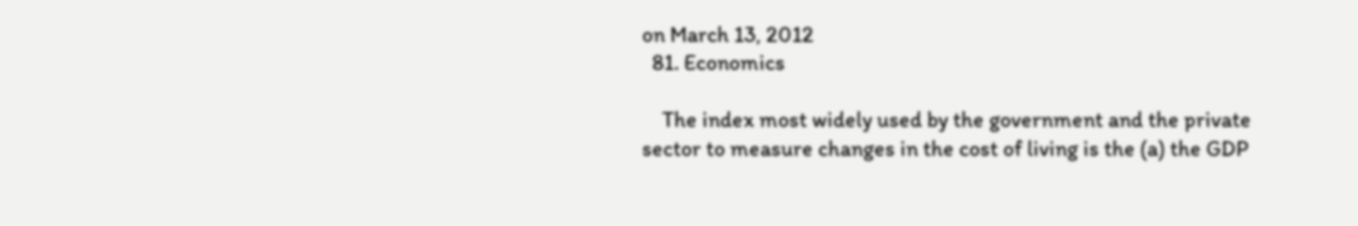on March 13, 2012
  81. Economics

    The index most widely used by the government and the private sector to measure changes in the cost of living is the (a) the GDP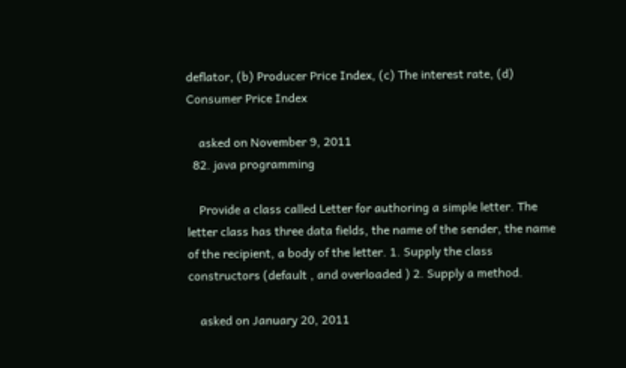deflator, (b) Producer Price Index, (c) The interest rate, (d) Consumer Price Index

    asked on November 9, 2011
  82. java programming

    Provide a class called Letter for authoring a simple letter. The letter class has three data fields, the name of the sender, the name of the recipient, a body of the letter. 1. Supply the class constructors (default , and overloaded ) 2. Supply a method.

    asked on January 20, 2011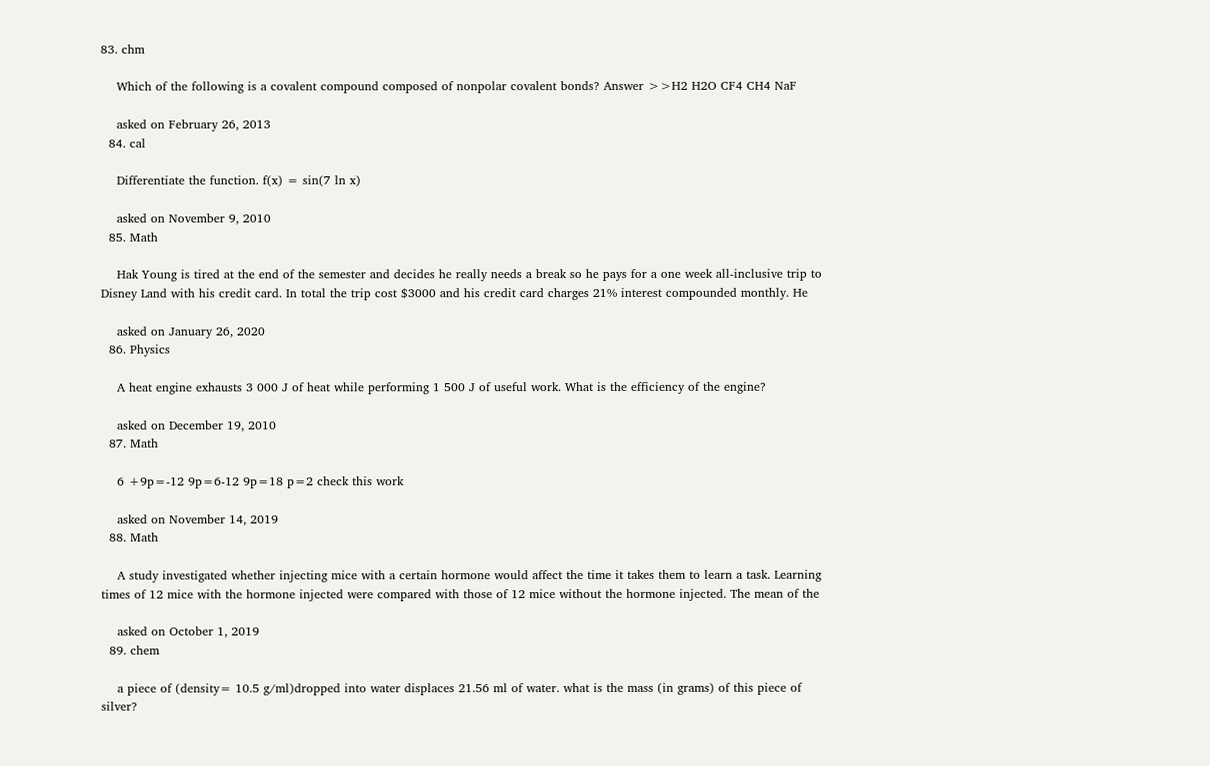83. chm

    Which of the following is a covalent compound composed of nonpolar covalent bonds? Answer >>H2 H2O CF4 CH4 NaF

    asked on February 26, 2013
  84. cal

    Differentiate the function. f(x) = sin(7 ln x)

    asked on November 9, 2010
  85. Math

    Hak Young is tired at the end of the semester and decides he really needs a break so he pays for a one week all-inclusive trip to Disney Land with his credit card. In total the trip cost $3000 and his credit card charges 21% interest compounded monthly. He

    asked on January 26, 2020
  86. Physics

    A heat engine exhausts 3 000 J of heat while performing 1 500 J of useful work. What is the efficiency of the engine?

    asked on December 19, 2010
  87. Math

    6 +9p=-12 9p=6-12 9p=18 p=2 check this work

    asked on November 14, 2019
  88. Math

    A study investigated whether injecting mice with a certain hormone would affect the time it takes them to learn a task. Learning times of 12 mice with the hormone injected were compared with those of 12 mice without the hormone injected. The mean of the

    asked on October 1, 2019
  89. chem

    a piece of (density= 10.5 g/ml)dropped into water displaces 21.56 ml of water. what is the mass (in grams) of this piece of silver?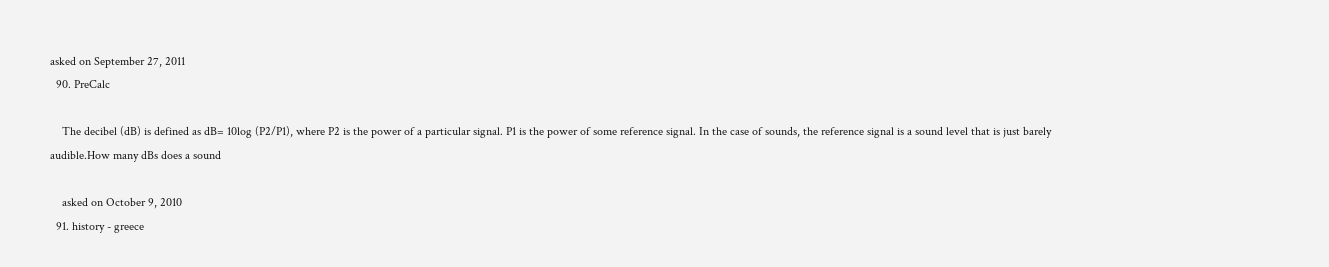asked on September 27, 2011
  90. PreCalc

    The decibel (dB) is defined as dB= 10log (P2/P1), where P2 is the power of a particular signal. P1 is the power of some reference signal. In the case of sounds, the reference signal is a sound level that is just barely audible.How many dBs does a sound

    asked on October 9, 2010
  91. history - greece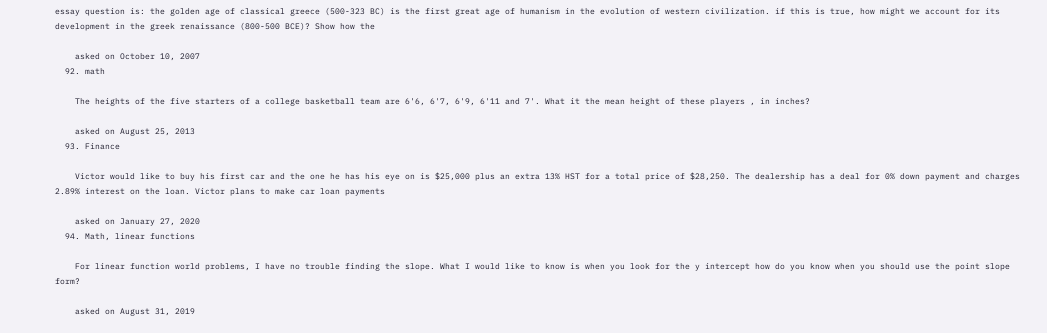essay question is: the golden age of classical greece (500-323 BC) is the first great age of humanism in the evolution of western civilization. if this is true, how might we account for its development in the greek renaissance (800-500 BCE)? Show how the

    asked on October 10, 2007
  92. math

    The heights of the five starters of a college basketball team are 6'6, 6'7, 6'9, 6'11 and 7'. What it the mean height of these players , in inches?

    asked on August 25, 2013
  93. Finance

    Victor would like to buy his first car and the one he has his eye on is $25,000 plus an extra 13% HST for a total price of $28,250. The dealership has a deal for 0% down payment and charges 2.89% interest on the loan. Victor plans to make car loan payments

    asked on January 27, 2020
  94. Math, linear functions

    For linear function world problems, I have no trouble finding the slope. What I would like to know is when you look for the y intercept how do you know when you should use the point slope form?

    asked on August 31, 2019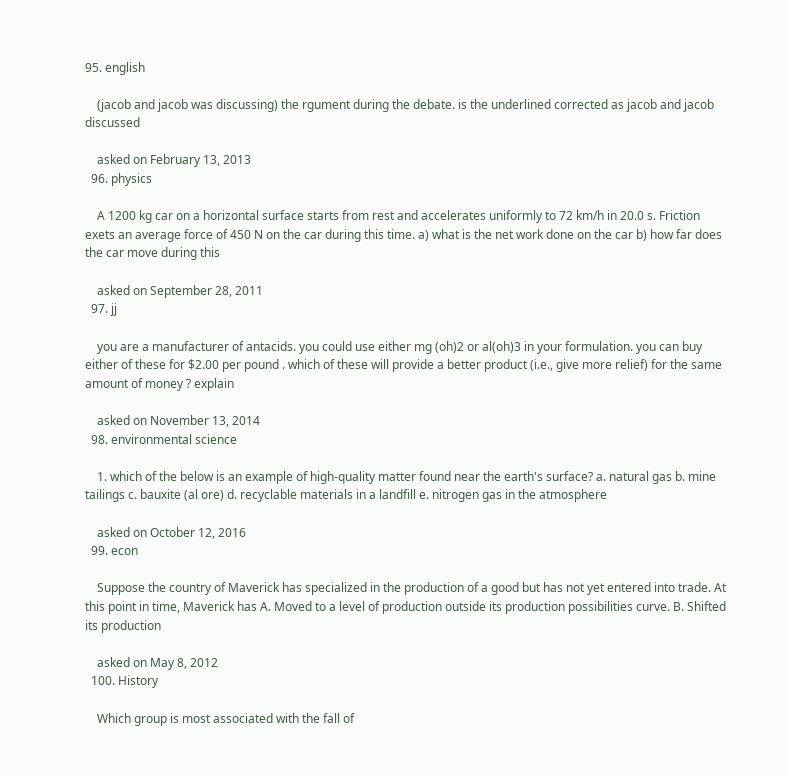95. english

    (jacob and jacob was discussing) the rgument during the debate. is the underlined corrected as jacob and jacob discussed

    asked on February 13, 2013
  96. physics

    A 1200 kg car on a horizontal surface starts from rest and accelerates uniformly to 72 km/h in 20.0 s. Friction exets an average force of 450 N on the car during this time. a) what is the net work done on the car b) how far does the car move during this

    asked on September 28, 2011
  97. jj

    you are a manufacturer of antacids. you could use either mg (oh)2 or al(oh)3 in your formulation. you can buy either of these for $2.00 per pound . which of these will provide a better product (i.e., give more relief) for the same amount of money ? explain

    asked on November 13, 2014
  98. environmental science

    1. which of the below is an example of high-quality matter found near the earth's surface? a. natural gas b. mine tailings c. bauxite (al ore) d. recyclable materials in a landfill e. nitrogen gas in the atmosphere

    asked on October 12, 2016
  99. econ

    Suppose the country of Maverick has specialized in the production of a good but has not yet entered into trade. At this point in time, Maverick has A. Moved to a level of production outside its production possibilities curve. B. Shifted its production

    asked on May 8, 2012
  100. History

    Which group is most associated with the fall of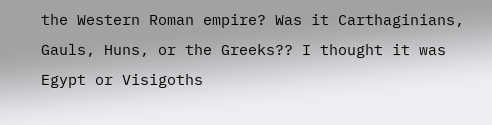the Western Roman empire? Was it Carthaginians, Gauls, Huns, or the Greeks?? I thought it was Egypt or Visigoths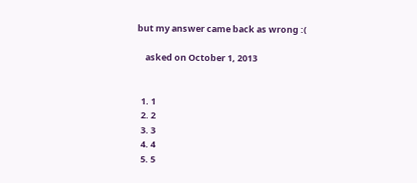but my answer came back as wrong :(

    asked on October 1, 2013


  1. 1
  2. 2
  3. 3
  4. 4
  5. 5